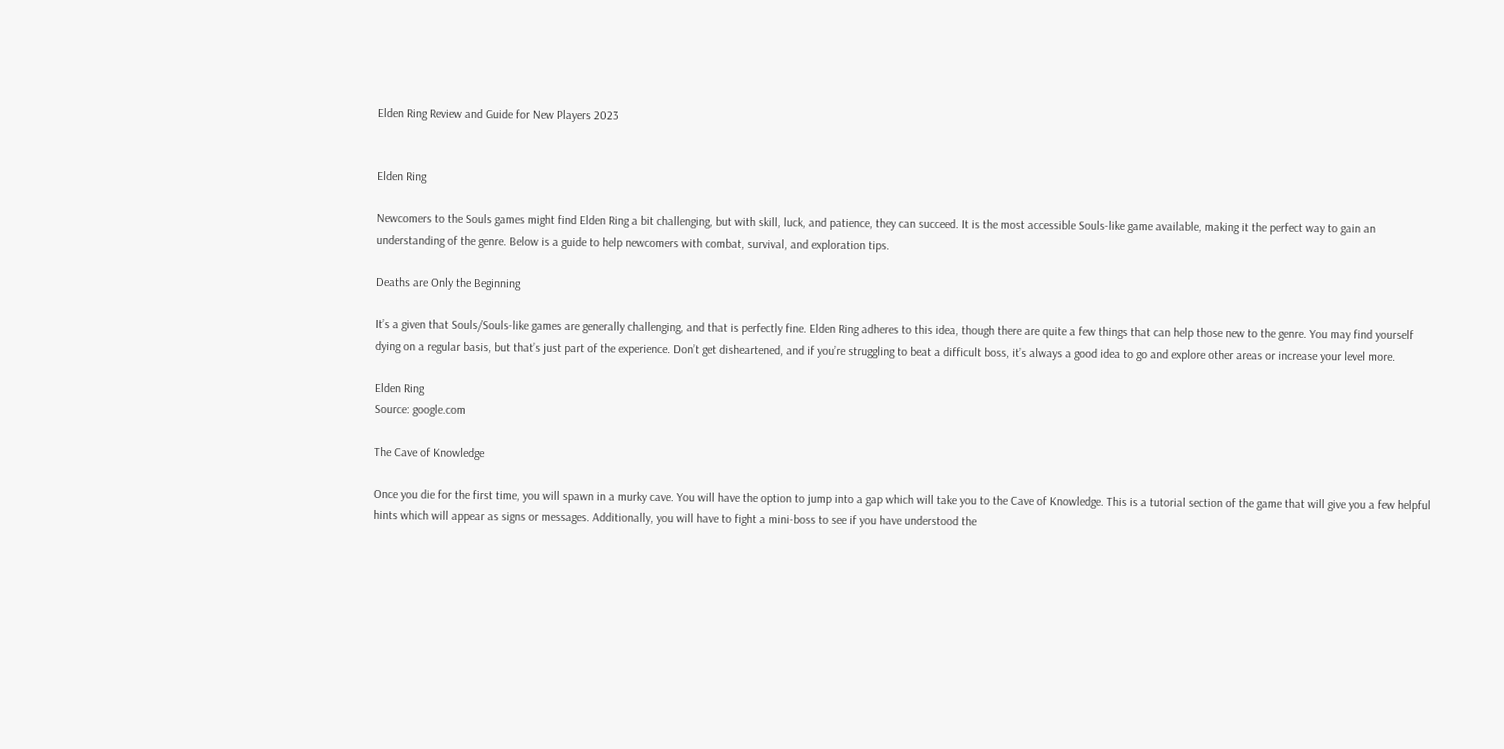Elden Ring Review and Guide for New Players 2023


Elden Ring

Newcomers to the Souls games might find Elden Ring a bit challenging, but with skill, luck, and patience, they can succeed. It is the most accessible Souls-like game available, making it the perfect way to gain an understanding of the genre. Below is a guide to help newcomers with combat, survival, and exploration tips.

Deaths are Only the Beginning

It’s a given that Souls/Souls-like games are generally challenging, and that is perfectly fine. Elden Ring adheres to this idea, though there are quite a few things that can help those new to the genre. You may find yourself dying on a regular basis, but that’s just part of the experience. Don’t get disheartened, and if you’re struggling to beat a difficult boss, it’s always a good idea to go and explore other areas or increase your level more.

Elden Ring
Source: google.com

The Cave of Knowledge

Once you die for the first time, you will spawn in a murky cave. You will have the option to jump into a gap which will take you to the Cave of Knowledge. This is a tutorial section of the game that will give you a few helpful hints which will appear as signs or messages. Additionally, you will have to fight a mini-boss to see if you have understood the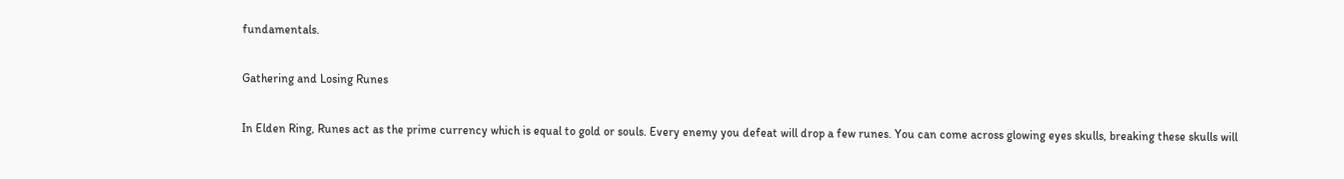fundamentals.

Gathering and Losing Runes

In Elden Ring, Runes act as the prime currency which is equal to gold or souls. Every enemy you defeat will drop a few runes. You can come across glowing eyes skulls, breaking these skulls will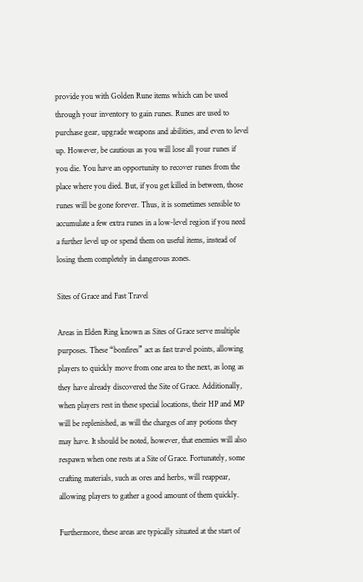provide you with Golden Rune items which can be used through your inventory to gain runes. Runes are used to purchase gear, upgrade weapons and abilities, and even to level up. However, be cautious as you will lose all your runes if you die. You have an opportunity to recover runes from the place where you died. But, if you get killed in between, those runes will be gone forever. Thus, it is sometimes sensible to accumulate a few extra runes in a low-level region if you need a further level up or spend them on useful items, instead of losing them completely in dangerous zones.

Sites of Grace and Fast Travel

Areas in Elden Ring known as Sites of Grace serve multiple purposes. These “bonfires” act as fast travel points, allowing players to quickly move from one area to the next, as long as they have already discovered the Site of Grace. Additionally, when players rest in these special locations, their HP and MP will be replenished, as will the charges of any potions they may have. It should be noted, however, that enemies will also respawn when one rests at a Site of Grace. Fortunately, some crafting materials, such as ores and herbs, will reappear, allowing players to gather a good amount of them quickly.

Furthermore, these areas are typically situated at the start of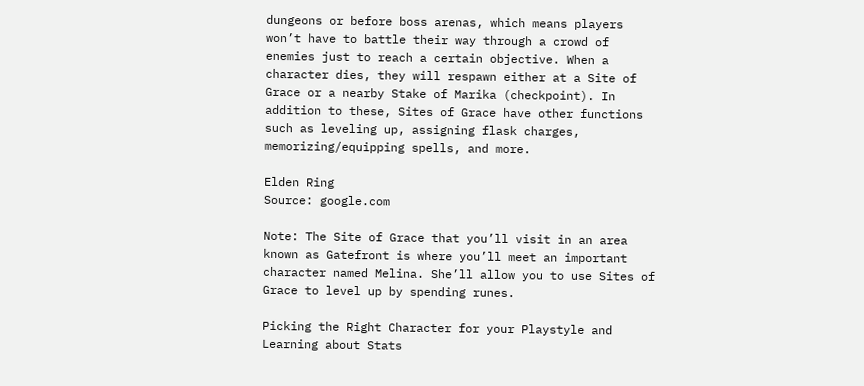dungeons or before boss arenas, which means players won’t have to battle their way through a crowd of enemies just to reach a certain objective. When a character dies, they will respawn either at a Site of Grace or a nearby Stake of Marika (checkpoint). In addition to these, Sites of Grace have other functions such as leveling up, assigning flask charges, memorizing/equipping spells, and more.

Elden Ring
Source: google.com

Note: The Site of Grace that you’ll visit in an area known as Gatefront is where you’ll meet an important character named Melina. She’ll allow you to use Sites of Grace to level up by spending runes.

Picking the Right Character for your Playstyle and Learning about Stats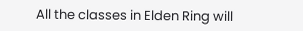All the classes in Elden Ring will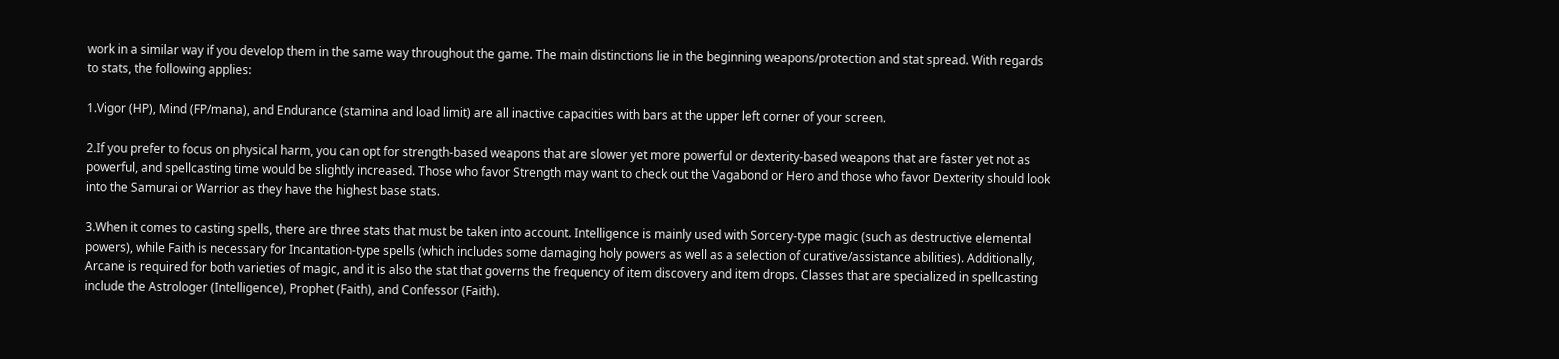work in a similar way if you develop them in the same way throughout the game. The main distinctions lie in the beginning weapons/protection and stat spread. With regards to stats, the following applies:

1.Vigor (HP), Mind (FP/mana), and Endurance (stamina and load limit) are all inactive capacities with bars at the upper left corner of your screen.

2.If you prefer to focus on physical harm, you can opt for strength-based weapons that are slower yet more powerful or dexterity-based weapons that are faster yet not as powerful, and spellcasting time would be slightly increased. Those who favor Strength may want to check out the Vagabond or Hero and those who favor Dexterity should look into the Samurai or Warrior as they have the highest base stats.

3.When it comes to casting spells, there are three stats that must be taken into account. Intelligence is mainly used with Sorcery-type magic (such as destructive elemental powers), while Faith is necessary for Incantation-type spells (which includes some damaging holy powers as well as a selection of curative/assistance abilities). Additionally, Arcane is required for both varieties of magic, and it is also the stat that governs the frequency of item discovery and item drops. Classes that are specialized in spellcasting include the Astrologer (Intelligence), Prophet (Faith), and Confessor (Faith).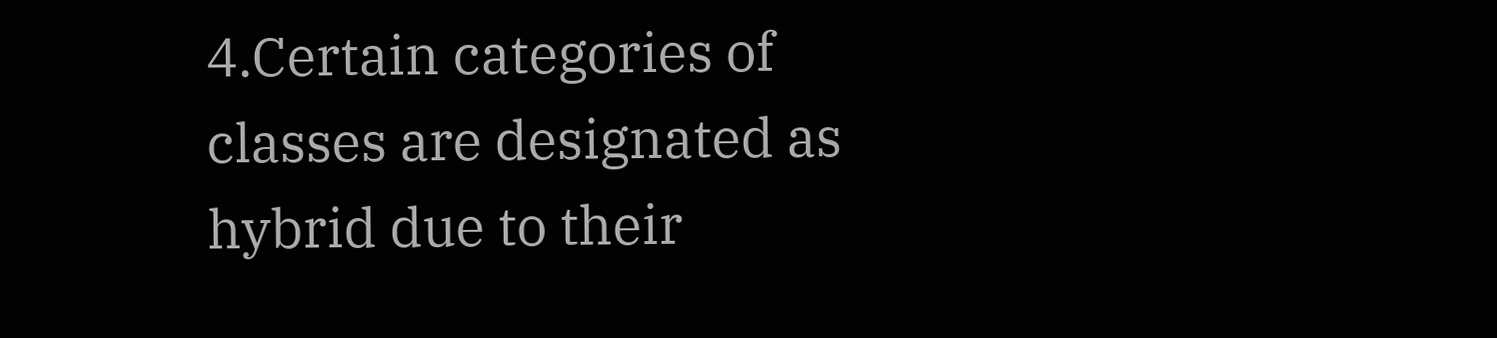4.Certain categories of classes are designated as hybrid due to their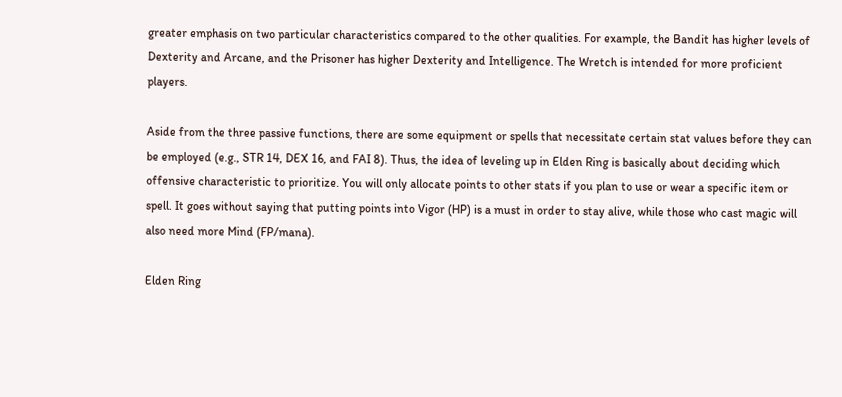greater emphasis on two particular characteristics compared to the other qualities. For example, the Bandit has higher levels of Dexterity and Arcane, and the Prisoner has higher Dexterity and Intelligence. The Wretch is intended for more proficient players.

Aside from the three passive functions, there are some equipment or spells that necessitate certain stat values before they can be employed (e.g., STR 14, DEX 16, and FAI 8). Thus, the idea of leveling up in Elden Ring is basically about deciding which offensive characteristic to prioritize. You will only allocate points to other stats if you plan to use or wear a specific item or spell. It goes without saying that putting points into Vigor (HP) is a must in order to stay alive, while those who cast magic will also need more Mind (FP/mana).

Elden Ring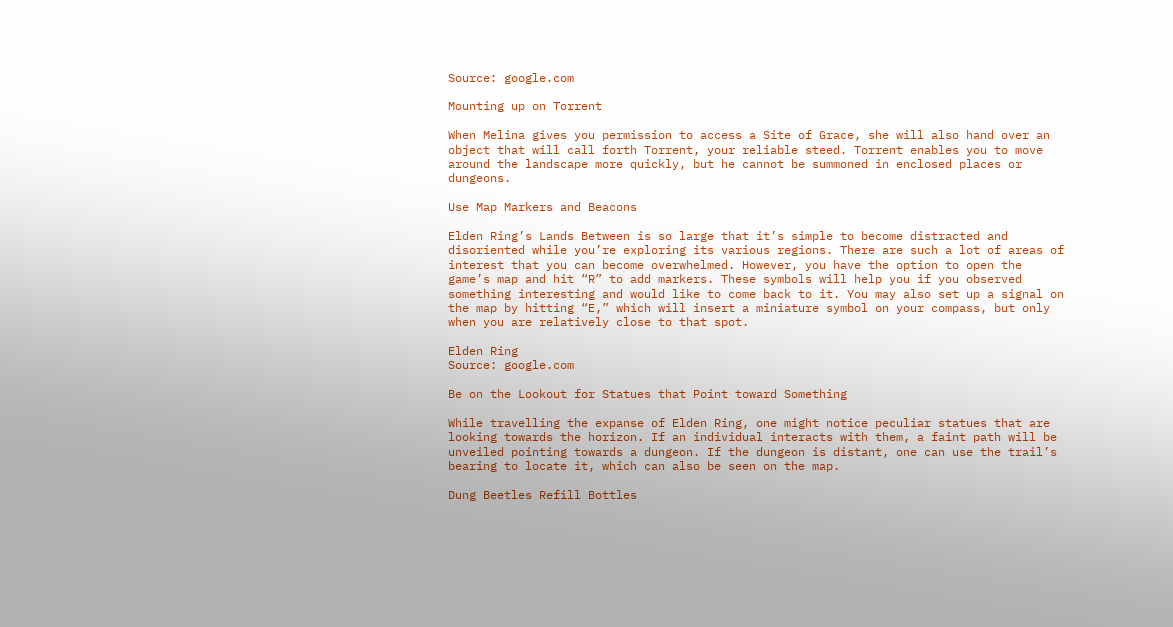Source: google.com

Mounting up on Torrent

When Melina gives you permission to access a Site of Grace, she will also hand over an object that will call forth Torrent, your reliable steed. Torrent enables you to move around the landscape more quickly, but he cannot be summoned in enclosed places or dungeons.

Use Map Markers and Beacons

Elden Ring’s Lands Between is so large that it’s simple to become distracted and disoriented while you’re exploring its various regions. There are such a lot of areas of interest that you can become overwhelmed. However, you have the option to open the game’s map and hit “R” to add markers. These symbols will help you if you observed something interesting and would like to come back to it. You may also set up a signal on the map by hitting “E,” which will insert a miniature symbol on your compass, but only when you are relatively close to that spot.

Elden Ring
Source: google.com

Be on the Lookout for Statues that Point toward Something

While travelling the expanse of Elden Ring, one might notice peculiar statues that are looking towards the horizon. If an individual interacts with them, a faint path will be unveiled pointing towards a dungeon. If the dungeon is distant, one can use the trail’s bearing to locate it, which can also be seen on the map.

Dung Beetles Refill Bottles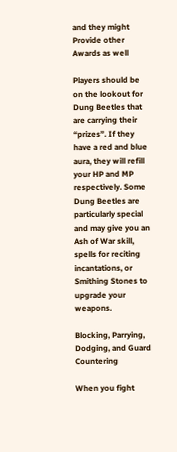and they might Provide other Awards as well

Players should be on the lookout for Dung Beetles that are carrying their “prizes”. If they have a red and blue aura, they will refill your HP and MP respectively. Some Dung Beetles are particularly special and may give you an Ash of War skill, spells for reciting incantations, or Smithing Stones to upgrade your weapons.

Blocking, Parrying, Dodging, and Guard Countering

When you fight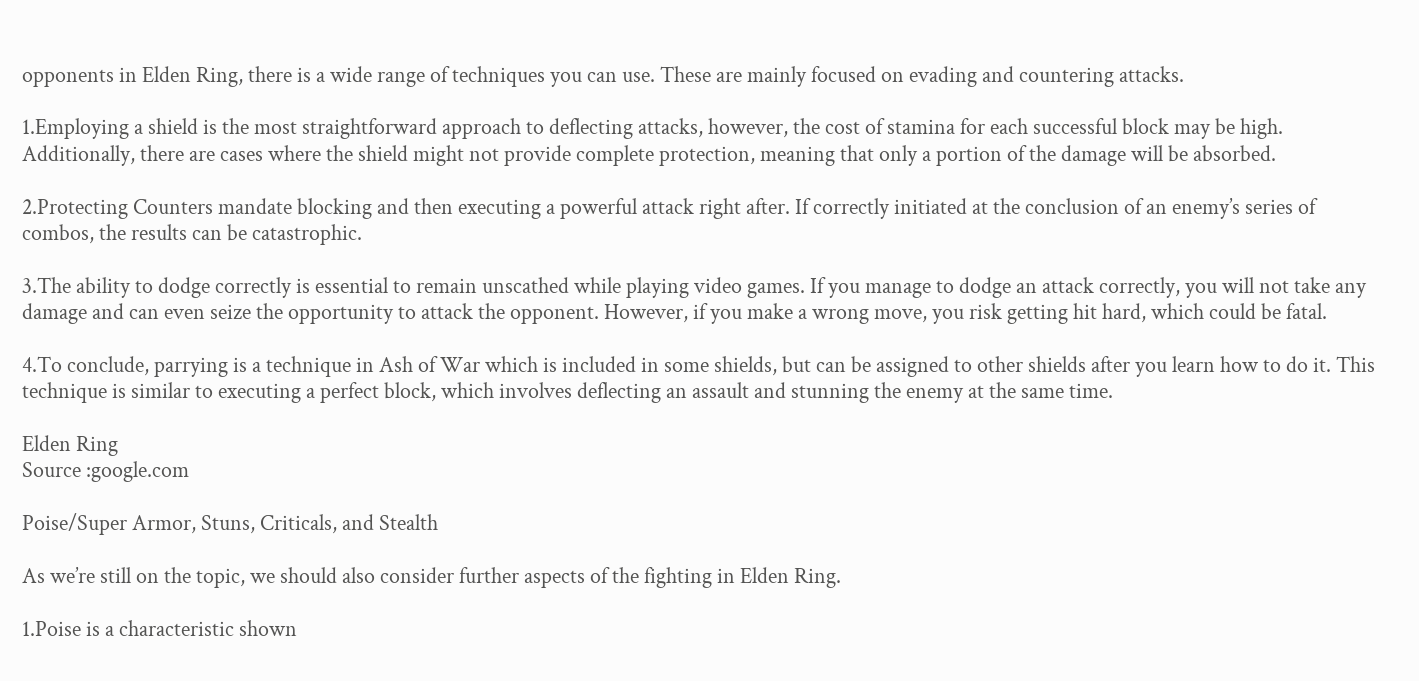opponents in Elden Ring, there is a wide range of techniques you can use. These are mainly focused on evading and countering attacks.

1.Employing a shield is the most straightforward approach to deflecting attacks, however, the cost of stamina for each successful block may be high. Additionally, there are cases where the shield might not provide complete protection, meaning that only a portion of the damage will be absorbed.

2.Protecting Counters mandate blocking and then executing a powerful attack right after. If correctly initiated at the conclusion of an enemy’s series of combos, the results can be catastrophic.

3.The ability to dodge correctly is essential to remain unscathed while playing video games. If you manage to dodge an attack correctly, you will not take any damage and can even seize the opportunity to attack the opponent. However, if you make a wrong move, you risk getting hit hard, which could be fatal.

4.To conclude, parrying is a technique in Ash of War which is included in some shields, but can be assigned to other shields after you learn how to do it. This technique is similar to executing a perfect block, which involves deflecting an assault and stunning the enemy at the same time.

Elden Ring
Source :google.com

Poise/Super Armor, Stuns, Criticals, and Stealth

As we’re still on the topic, we should also consider further aspects of the fighting in Elden Ring.

1.Poise is a characteristic shown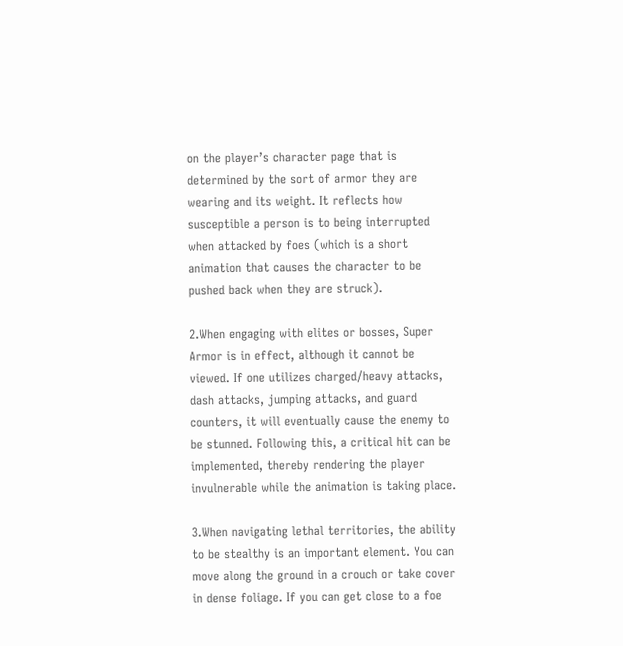on the player’s character page that is determined by the sort of armor they are wearing and its weight. It reflects how susceptible a person is to being interrupted when attacked by foes (which is a short animation that causes the character to be pushed back when they are struck).

2.When engaging with elites or bosses, Super Armor is in effect, although it cannot be viewed. If one utilizes charged/heavy attacks, dash attacks, jumping attacks, and guard counters, it will eventually cause the enemy to be stunned. Following this, a critical hit can be implemented, thereby rendering the player invulnerable while the animation is taking place.

3.When navigating lethal territories, the ability to be stealthy is an important element. You can move along the ground in a crouch or take cover in dense foliage. If you can get close to a foe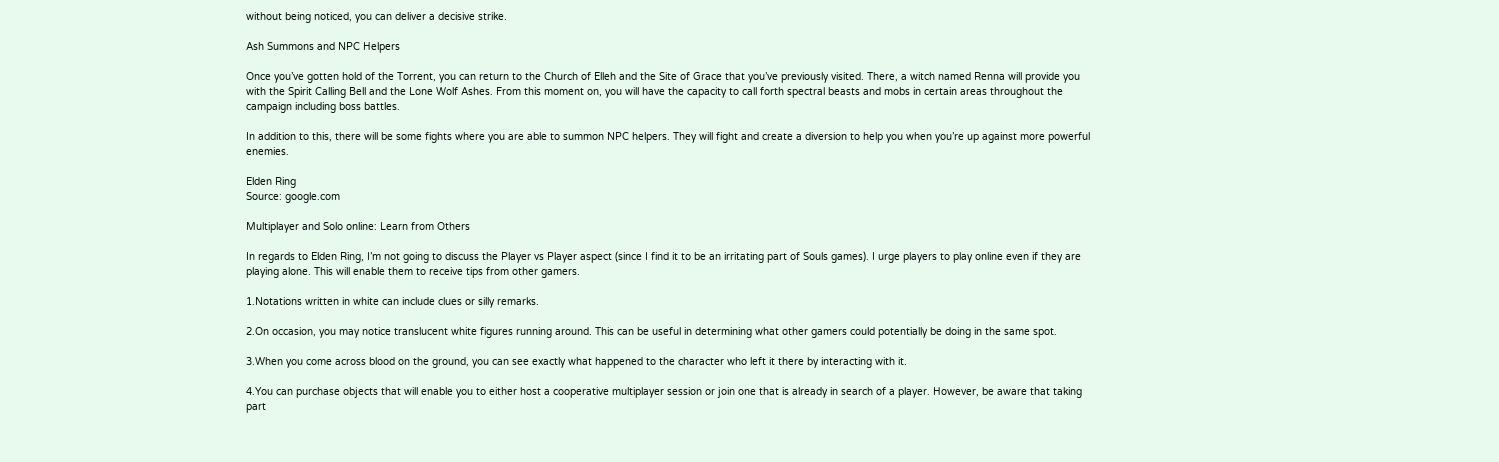without being noticed, you can deliver a decisive strike.

Ash Summons and NPC Helpers

Once you’ve gotten hold of the Torrent, you can return to the Church of Elleh and the Site of Grace that you’ve previously visited. There, a witch named Renna will provide you with the Spirit Calling Bell and the Lone Wolf Ashes. From this moment on, you will have the capacity to call forth spectral beasts and mobs in certain areas throughout the campaign including boss battles.

In addition to this, there will be some fights where you are able to summon NPC helpers. They will fight and create a diversion to help you when you’re up against more powerful enemies.

Elden Ring
Source: google.com

Multiplayer and Solo online: Learn from Others

In regards to Elden Ring, I’m not going to discuss the Player vs Player aspect (since I find it to be an irritating part of Souls games). I urge players to play online even if they are playing alone. This will enable them to receive tips from other gamers.

1.Notations written in white can include clues or silly remarks.

2.On occasion, you may notice translucent white figures running around. This can be useful in determining what other gamers could potentially be doing in the same spot.

3.When you come across blood on the ground, you can see exactly what happened to the character who left it there by interacting with it.

4.You can purchase objects that will enable you to either host a cooperative multiplayer session or join one that is already in search of a player. However, be aware that taking part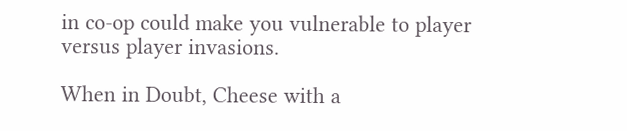in co-op could make you vulnerable to player versus player invasions.

When in Doubt, Cheese with a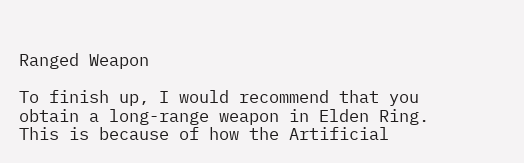Ranged Weapon

To finish up, I would recommend that you obtain a long-range weapon in Elden Ring. This is because of how the Artificial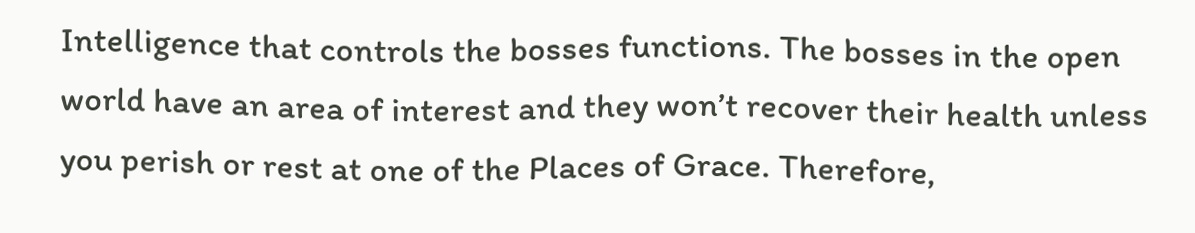Intelligence that controls the bosses functions. The bosses in the open world have an area of interest and they won’t recover their health unless you perish or rest at one of the Places of Grace. Therefore,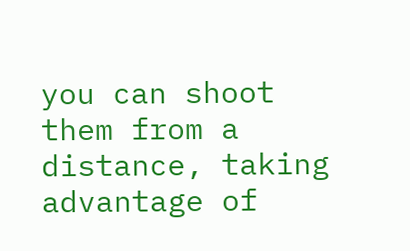you can shoot them from a distance, taking advantage of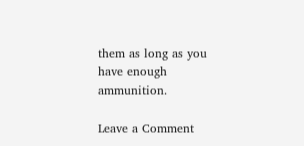them as long as you have enough ammunition.

Leave a Comment